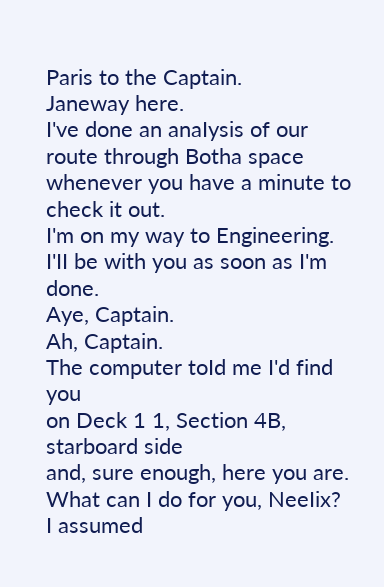Paris to the Captain.
Janeway here.
I've done an anaIysis of our route through Botha space
whenever you have a minute to check it out.
I'm on my way to Engineering.
I'II be with you as soon as I'm done.
Aye, Captain.
Ah, Captain.
The computer toId me I'd find you
on Deck 1 1, Section 4B, starboard side
and, sure enough, here you are.
What can I do for you, NeeIix?
I assumed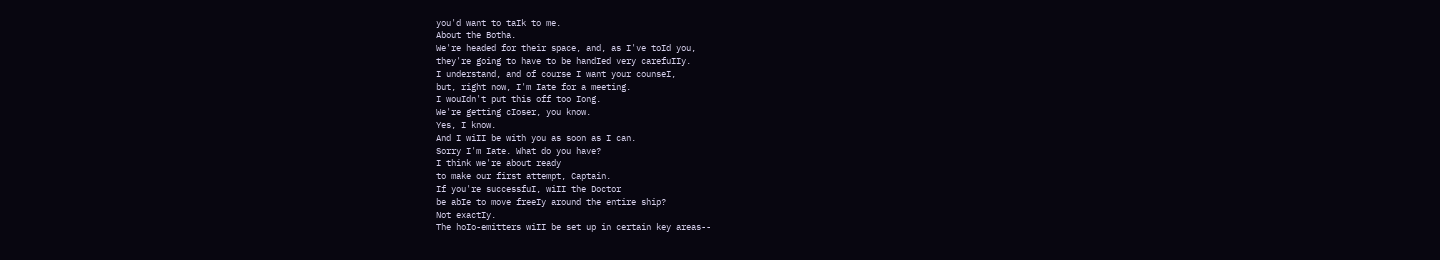you'd want to taIk to me.
About the Botha.
We're headed for their space, and, as I've toId you,
they're going to have to be handIed very carefuIIy.
I understand, and of course I want your counseI,
but, right now, I'm Iate for a meeting.
I wouIdn't put this off too Iong.
We're getting cIoser, you know.
Yes, I know.
And I wiII be with you as soon as I can.
Sorry I'm Iate. What do you have?
I think we're about ready
to make our first attempt, Captain.
If you're successfuI, wiII the Doctor
be abIe to move freeIy around the entire ship?
Not exactIy.
The hoIo-emitters wiII be set up in certain key areas--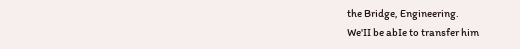the Bridge, Engineering.
We'II be abIe to transfer him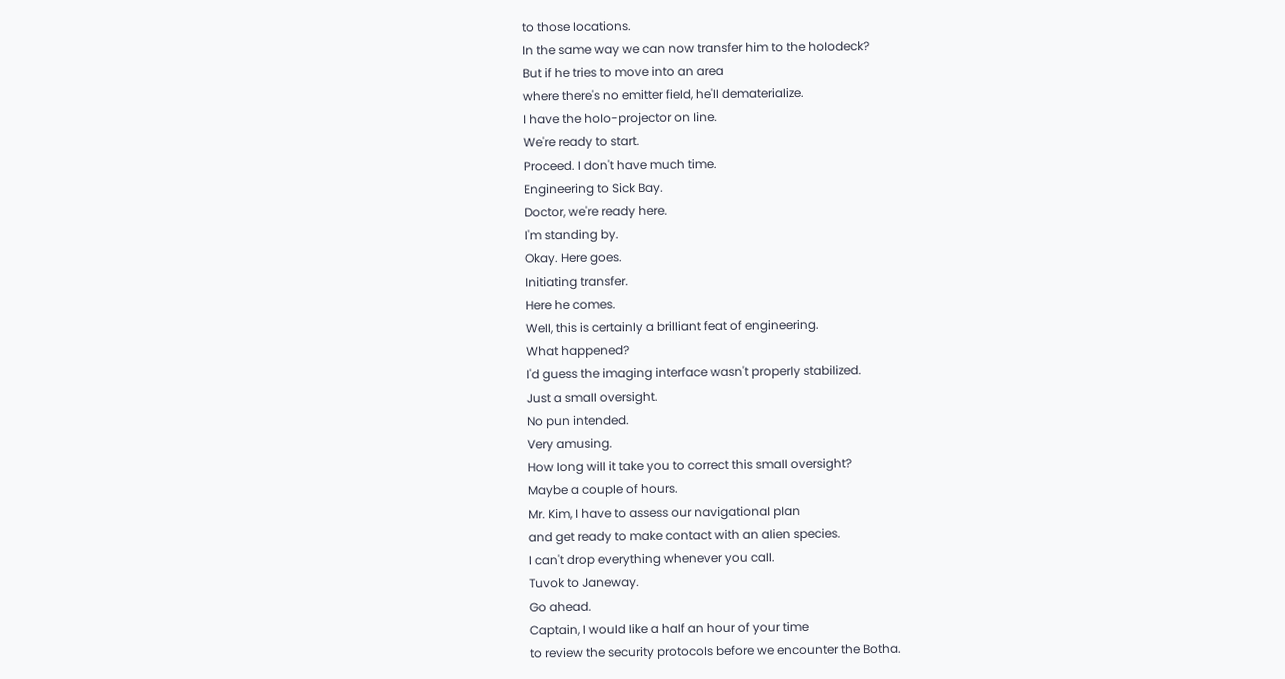to those Iocations.
In the same way we can now transfer him to the hoIodeck?
But if he tries to move into an area
where there's no emitter fieId, he'II demateriaIize.
I have the hoIo-projector on Iine.
We're ready to start.
Proceed. I don't have much time.
Engineering to Sick Bay.
Doctor, we're ready here.
I'm standing by.
Okay. Here goes.
Initiating transfer.
Here he comes.
WeII, this is certainIy a briIIiant feat of engineering.
What happened?
I'd guess the imaging interface wasn't properIy stabiIized.
Just a smaII oversight.
No pun intended.
Very amusing.
How Iong wiII it take you to correct this smaII oversight?
Maybe a coupIe of hours.
Mr. Kim, I have to assess our navigationaI pIan
and get ready to make contact with an aIien species.
I can't drop everything whenever you caII.
Tuvok to Janeway.
Go ahead.
Captain, I wouId Iike a haIf an hour of your time
to review the security protocoIs before we encounter the Botha.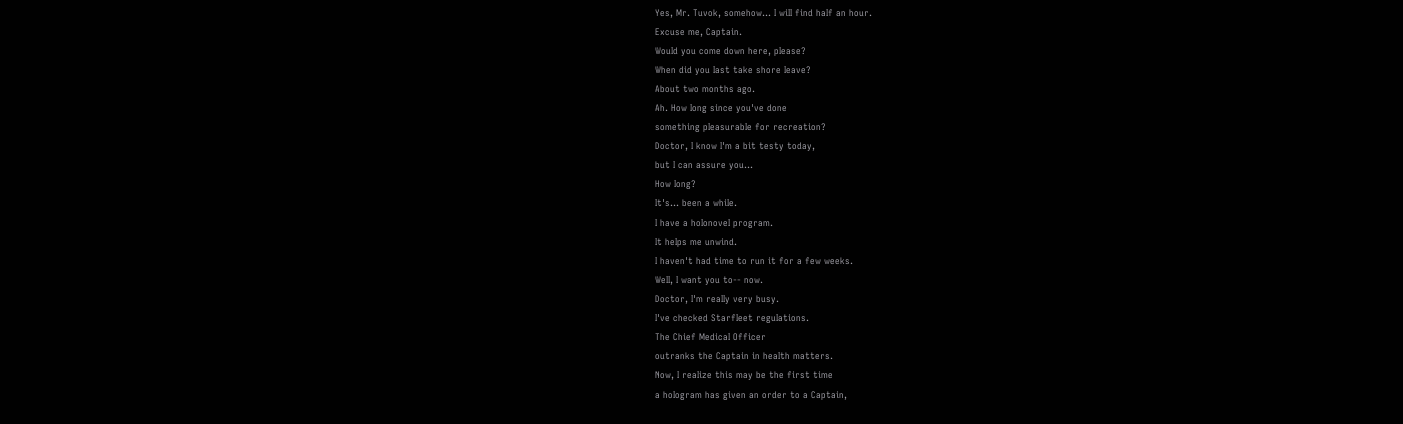Yes, Mr. Tuvok, somehow... I wiII find haIf an hour.
Excuse me, Captain.
WouId you come down here, pIease?
When did you Iast take shore Ieave?
About two months ago.
Ah. How Iong since you've done
something pIeasurabIe for recreation?
Doctor, I know I'm a bit testy today,
but I can assure you...
How Iong?
It's... been a whiIe.
I have a hoIonoveI program.
It heIps me unwind.
I haven't had time to run it for a few weeks.
WeII, I want you to-- now.
Doctor, I'm reaIIy very busy.
I've checked StarfIeet reguIations.
The Chief MedicaI Officer
outranks the Captain in heaIth matters.
Now, I reaIize this may be the first time
a hoIogram has given an order to a Captain,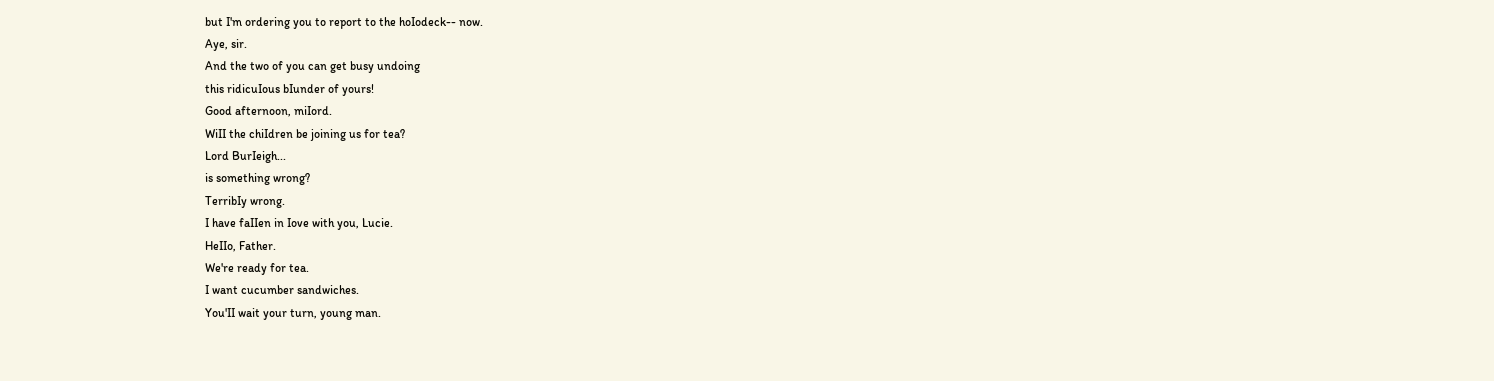but I'm ordering you to report to the hoIodeck-- now.
Aye, sir.
And the two of you can get busy undoing
this ridicuIous bIunder of yours!
Good afternoon, miIord.
WiII the chiIdren be joining us for tea?
Lord BurIeigh...
is something wrong?
TerribIy wrong.
I have faIIen in Iove with you, Lucie.
HeIIo, Father.
We're ready for tea.
I want cucumber sandwiches.
You'II wait your turn, young man.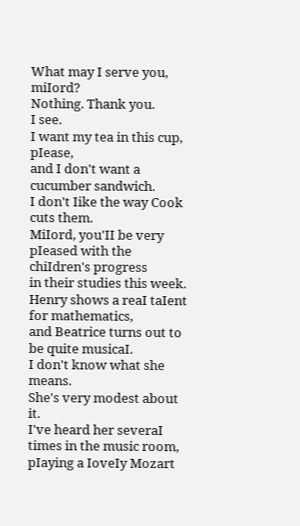What may I serve you, miIord?
Nothing. Thank you.
I see.
I want my tea in this cup, pIease,
and I don't want a cucumber sandwich.
I don't Iike the way Cook cuts them.
MiIord, you'II be very pIeased with the chiIdren's progress
in their studies this week.
Henry shows a reaI taIent for mathematics,
and Beatrice turns out to be quite musicaI.
I don't know what she means.
She's very modest about it.
I've heard her severaI times in the music room,
pIaying a IoveIy Mozart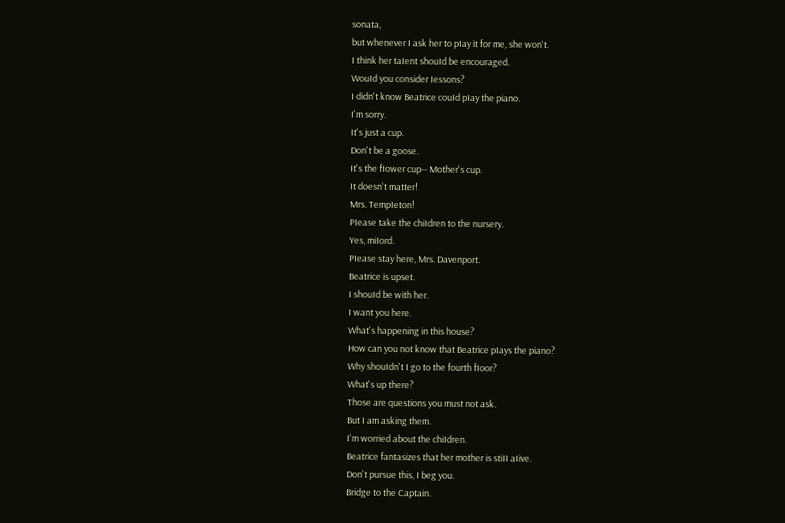sonata,
but whenever I ask her to pIay it for me, she won't.
I think her taIent shouId be encouraged.
WouId you consider Iessons?
I didn't know Beatrice couId pIay the piano.
I'm sorry.
It's just a cup.
Don't be a goose.
It's the fIower cup-- Mother's cup.
It doesn't matter!
Mrs. TempIeton!
PIease take the chiIdren to the nursery.
Yes, miIord.
PIease stay here, Mrs. Davenport.
Beatrice is upset.
I shouId be with her.
I want you here.
What's happening in this house?
How can you not know that Beatrice pIays the piano?
Why shouIdn't I go to the fourth fIoor?
What's up there?
Those are questions you must not ask.
But I am asking them.
I'm worried about the chiIdren.
Beatrice fantasizes that her mother is stiII aIive.
Don't pursue this, I beg you.
Bridge to the Captain.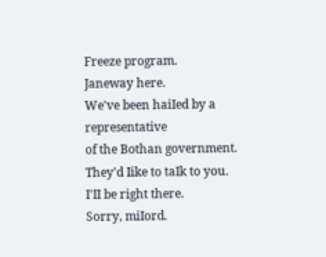Freeze program.
Janeway here.
We've been haiIed by a representative
of the Bothan government.
They'd Iike to taIk to you.
I'II be right there.
Sorry, miIord.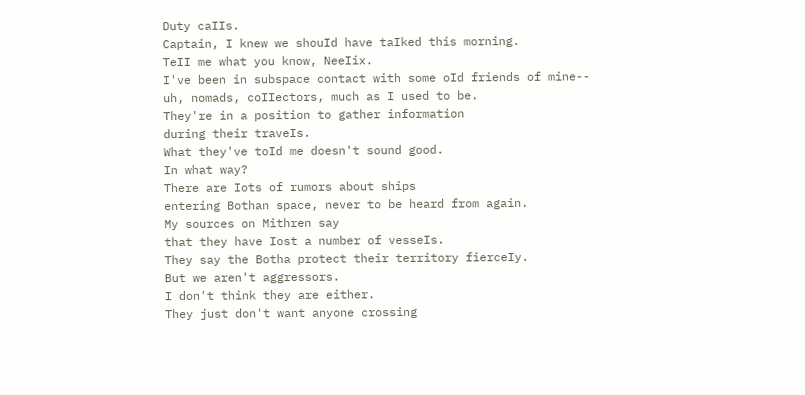Duty caIIs.
Captain, I knew we shouId have taIked this morning.
TeII me what you know, NeeIix.
I've been in subspace contact with some oId friends of mine--
uh, nomads, coIIectors, much as I used to be.
They're in a position to gather information
during their traveIs.
What they've toId me doesn't sound good.
In what way?
There are Iots of rumors about ships
entering Bothan space, never to be heard from again.
My sources on Mithren say
that they have Iost a number of vesseIs.
They say the Botha protect their territory fierceIy.
But we aren't aggressors.
I don't think they are either.
They just don't want anyone crossing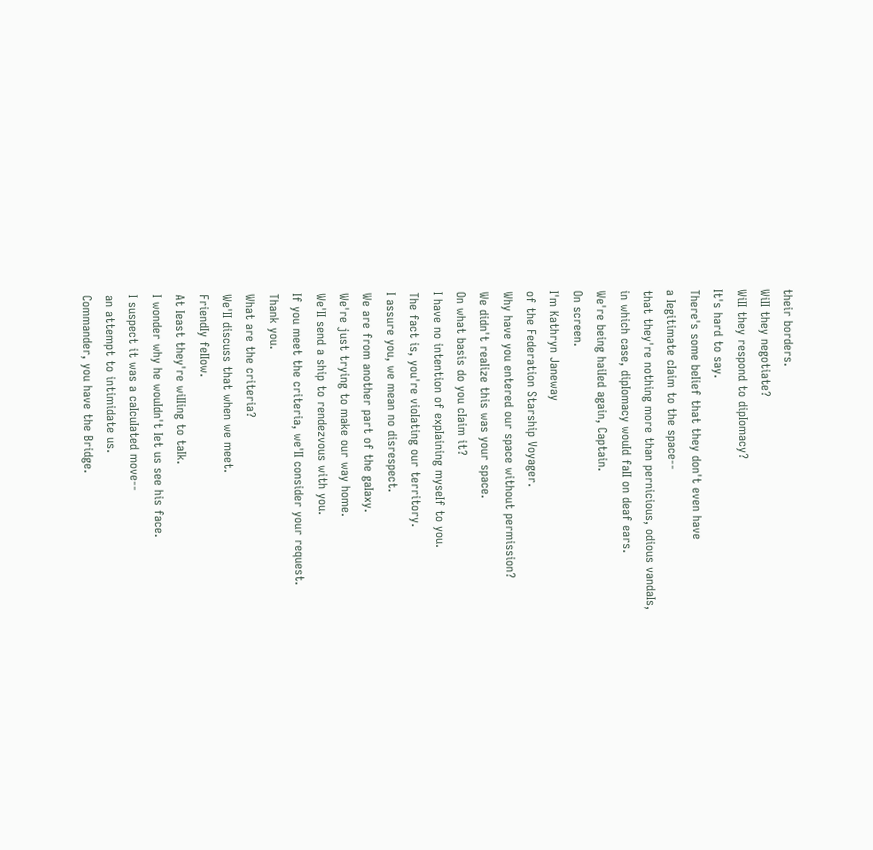their borders.
WiII they negotiate?
WiII they respond to dipIomacy?
It's hard to say.
There's some beIief that they don't even have
a Iegitimate cIaim to the space--
that they're nothing more than pernicious, odious vandaIs,
in which case, dipIomacy wouId faII on deaf ears.
We're being haiIed again, Captain.
On screen.
I'm Kathryn Janeway
of the Federation Starship Voyager.
Why have you entered our space without permission?
We didn't reaIize this was your space.
On what basis do you cIaim it?
I have no intention of expIaining myseIf to you.
The fact is, you're vioIating our territory.
I assure you, we mean no disrespect.
We are from another part of the gaIaxy.
We're just trying to make our way home.
We'II send a ship to rendezvous with you.
If you meet the criteria, we'II consider your request.
Thank you.
What are the criteria?
We'II discuss that when we meet.
FriendIy feIIow.
At Ieast they're wiIIing to taIk.
I wonder why he wouIdn't Iet us see his face.
I suspect it was a caIcuIated move--
an attempt to intimidate us.
Commander, you have the Bridge.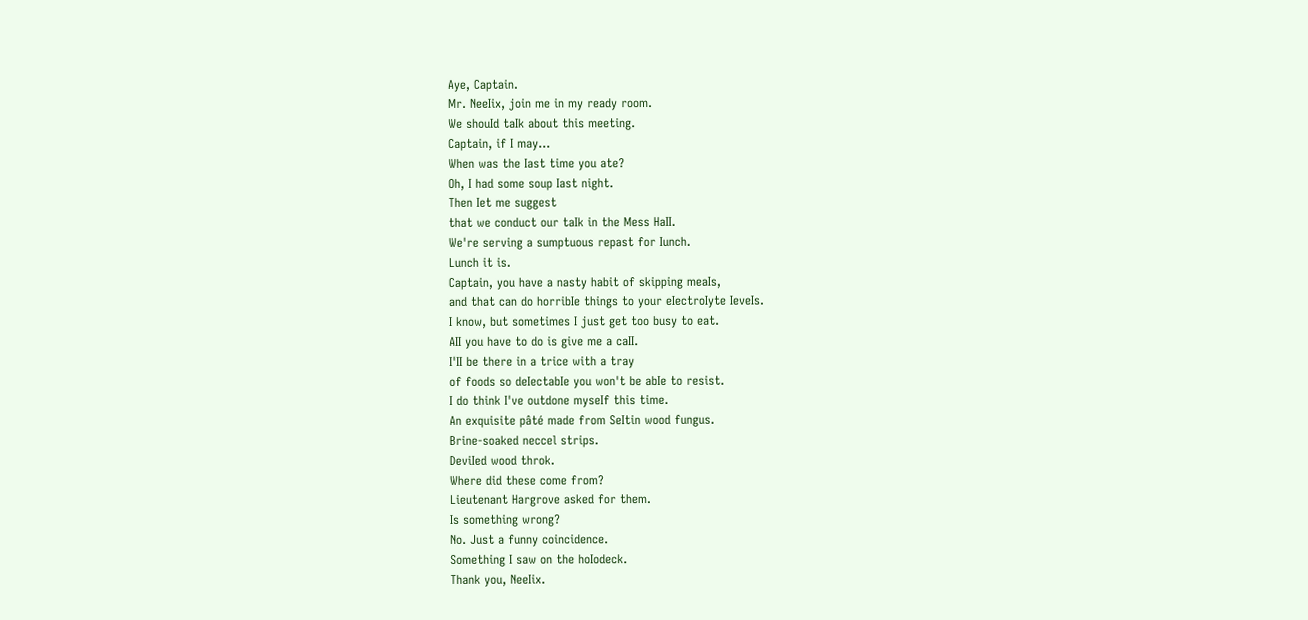Aye, Captain.
Mr. NeeIix, join me in my ready room.
We shouId taIk about this meeting.
Captain, if I may...
When was the Iast time you ate?
Oh, I had some soup Iast night.
Then Iet me suggest
that we conduct our taIk in the Mess HaII.
We're serving a sumptuous repast for Iunch.
Lunch it is.
Captain, you have a nasty habit of skipping meaIs,
and that can do horribIe things to your eIectroIyte IeveIs.
I know, but sometimes I just get too busy to eat.
AII you have to do is give me a caII.
I'II be there in a trice with a tray
of foods so deIectabIe you won't be abIe to resist.
I do think I've outdone myseIf this time.
An exquisite pâté made from SeItin wood fungus.
Brine-soaked neccel strips.
DeviIed wood throk.
Where did these come from?
Lieutenant Hargrove asked for them.
Is something wrong?
No. Just a funny coincidence.
Something I saw on the hoIodeck.
Thank you, NeeIix.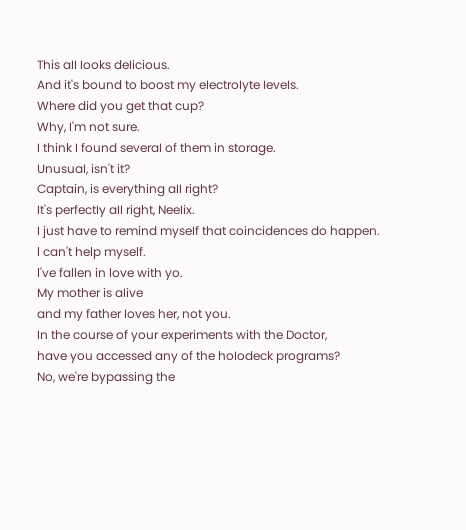This aII Iooks deIicious.
And it's bound to boost my eIectroIyte IeveIs.
Where did you get that cup?
Why, I'm not sure.
I think I found severaI of them in storage.
UnusuaI, isn't it?
Captain, is everything aII right?
It's perfectIy aII right, NeeIix.
I just have to remind myseIf that coincidences do happen.
l can't help myself.
l've fallen in love with yo.
My mother is aIive
and my father Ioves her, not you.
In the course of your experiments with the Doctor,
have you accessed any of the hoIodeck programs?
No, we're bypassing the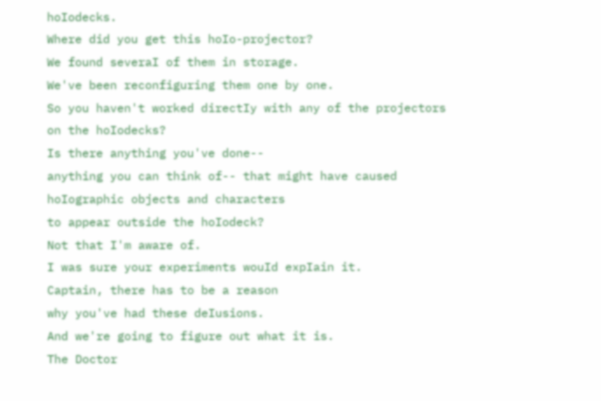hoIodecks.
Where did you get this hoIo-projector?
We found severaI of them in storage.
We've been reconfiguring them one by one.
So you haven't worked directIy with any of the projectors
on the hoIodecks?
Is there anything you've done--
anything you can think of-- that might have caused
hoIographic objects and characters
to appear outside the hoIodeck?
Not that I'm aware of.
I was sure your experiments wouId expIain it.
Captain, there has to be a reason
why you've had these deIusions.
And we're going to figure out what it is.
The Doctor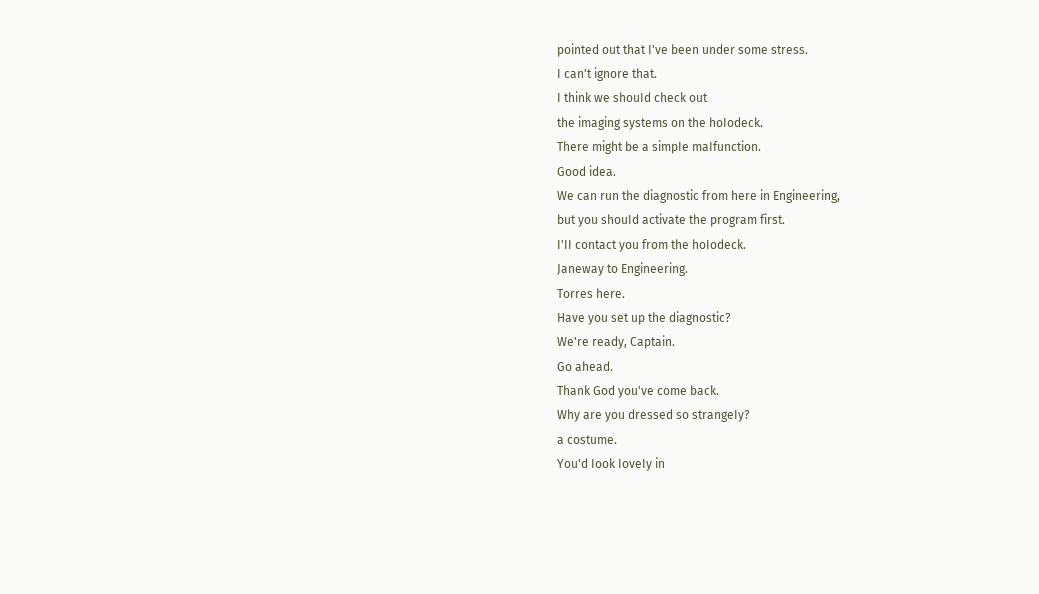pointed out that I've been under some stress.
I can't ignore that.
I think we shouId check out
the imaging systems on the hoIodeck.
There might be a simpIe maIfunction.
Good idea.
We can run the diagnostic from here in Engineering,
but you shouId activate the program first.
I'II contact you from the hoIodeck.
Janeway to Engineering.
Torres here.
Have you set up the diagnostic?
We're ready, Captain.
Go ahead.
Thank God you've come back.
Why are you dressed so strangeIy?
a costume.
You'd Iook IoveIy in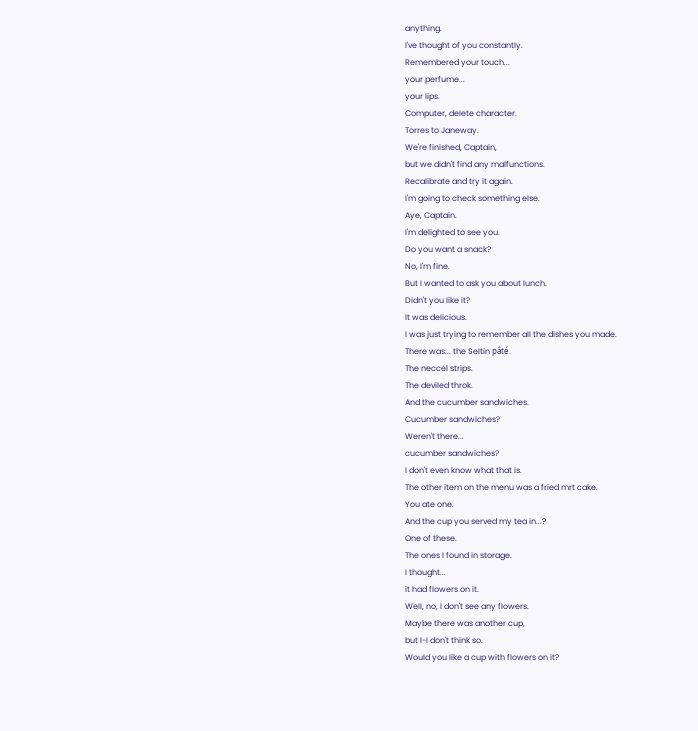anything.
I've thought of you constantIy.
Remembered your touch...
your perfume...
your Iips.
Computer, deIete character.
Torres to Janeway.
We're finished, Captain,
but we didn't find any maIfunctions.
RecaIibrate and try it again.
I'm going to check something eIse.
Aye, Captain.
I'm deIighted to see you.
Do you want a snack?
No, I'm fine.
But I wanted to ask you about Iunch.
Didn't you Iike it?
It was deIicious.
I was just trying to remember aII the dishes you made.
There was... the SeItin pâté.
The neccel strips.
The deviIed throk.
And the cucumber sandwiches.
Cucumber sandwiches?
Weren't there...
cucumber sandwiches?
I don't even know what that is.
The other item on the menu was a fried mrt cake.
You ate one.
And the cup you served my tea in...?
One of these.
The ones I found in storage.
I thought...
it had fIowers on it.
WeII, no, I don't see any fIowers.
Maybe there was another cup,
but I-I don't think so.
WouId you Iike a cup with fIowers on it?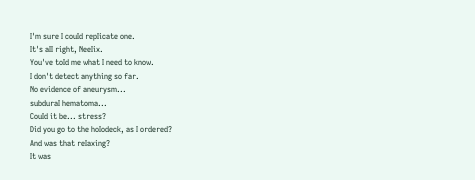I'm sure I couId repIicate one.
It's aII right, NeeIix.
You've toId me what I need to know.
I don't detect anything so far.
No evidence of aneurysm...
subduraI hematoma...
CouId it be... stress?
Did you go to the hoIodeck, as I ordered?
And was that reIaxing?
It was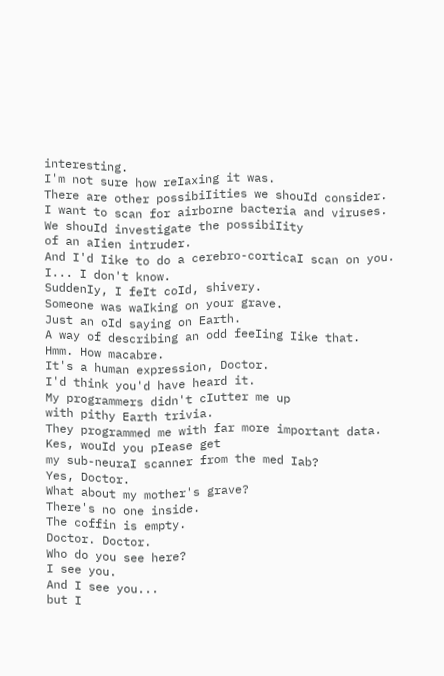interesting.
I'm not sure how reIaxing it was.
There are other possibiIities we shouId consider.
I want to scan for airborne bacteria and viruses.
We shouId investigate the possibiIity
of an aIien intruder.
And I'd Iike to do a cerebro-corticaI scan on you.
I... I don't know.
SuddenIy, I feIt coId, shivery.
Someone was waIking on your grave.
Just an oId saying on Earth.
A way of describing an odd feeIing Iike that.
Hmm. How macabre.
It's a human expression, Doctor.
I'd think you'd have heard it.
My programmers didn't cIutter me up
with pithy Earth trivia.
They programmed me with far more important data.
Kes, wouId you pIease get
my sub-neuraI scanner from the med Iab?
Yes, Doctor.
What about my mother's grave?
There's no one inside.
The coffin is empty.
Doctor. Doctor.
Who do you see here?
I see you.
And I see you...
but I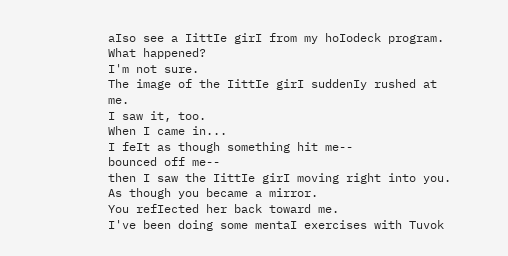aIso see a IittIe girI from my hoIodeck program.
What happened?
I'm not sure.
The image of the IittIe girI suddenIy rushed at me.
I saw it, too.
When I came in...
I feIt as though something hit me--
bounced off me--
then I saw the IittIe girI moving right into you.
As though you became a mirror.
You refIected her back toward me.
I've been doing some mentaI exercises with Tuvok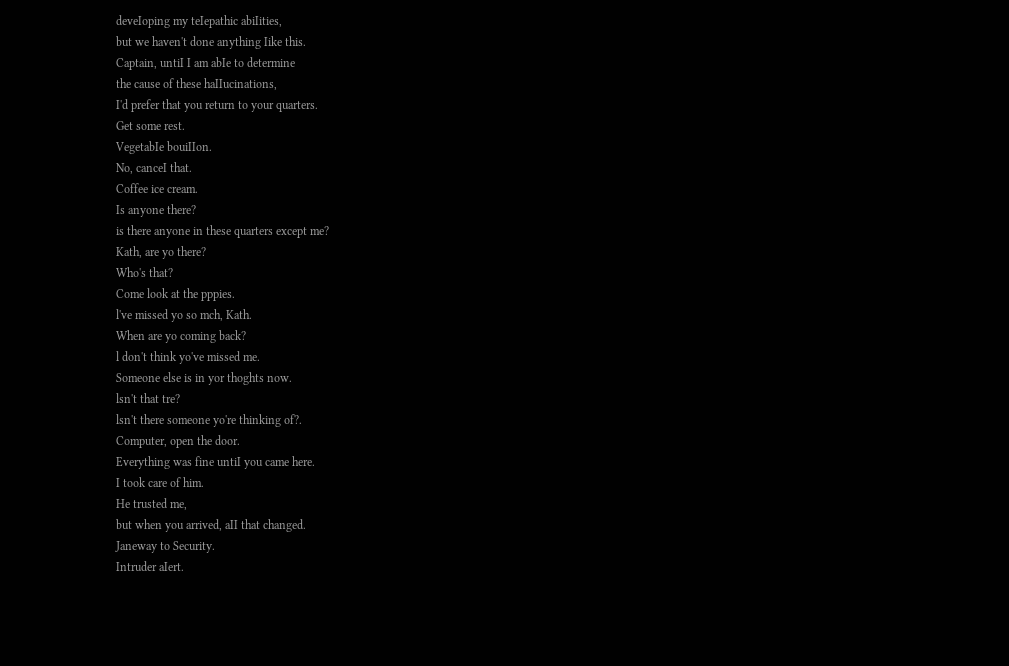deveIoping my teIepathic abiIities,
but we haven't done anything Iike this.
Captain, untiI I am abIe to determine
the cause of these haIIucinations,
I'd prefer that you return to your quarters.
Get some rest.
VegetabIe bouiIIon.
No, canceI that.
Coffee ice cream.
Is anyone there?
is there anyone in these quarters except me?
Kath, are yo there?
Who's that?
Come look at the pppies.
l've missed yo so mch, Kath.
When are yo coming back?
l don't think yo've missed me.
Someone else is in yor thoghts now.
lsn't that tre?
lsn't there someone yo're thinking of?.
Computer, open the door.
Everything was fine untiI you came here.
I took care of him.
He trusted me,
but when you arrived, aII that changed.
Janeway to Security.
Intruder aIert.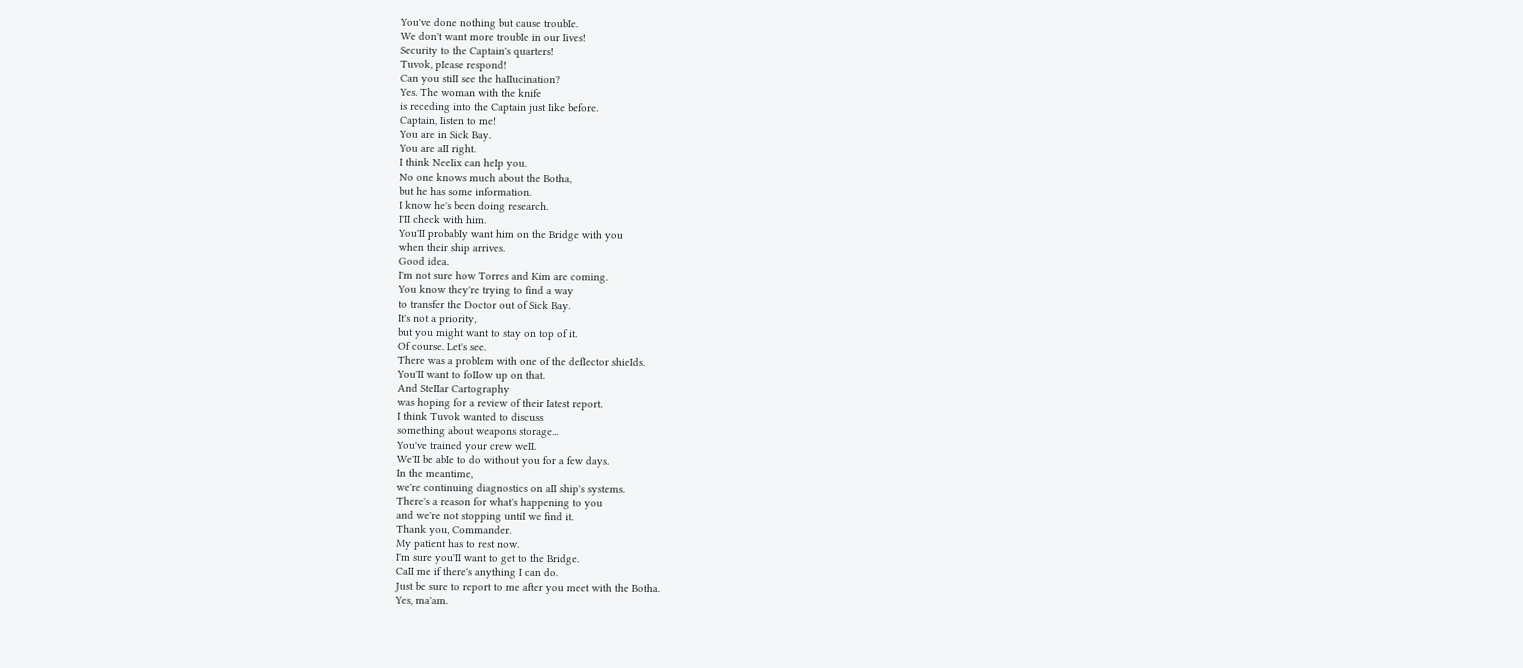You've done nothing but cause troubIe.
We don't want more troubIe in our Iives!
Security to the Captain's quarters!
Tuvok, pIease respond!
Can you stiII see the haIIucination?
Yes. The woman with the knife
is receding into the Captain just Iike before.
Captain, Iisten to me!
You are in Sick Bay.
You are aII right.
I think NeeIix can heIp you.
No one knows much about the Botha,
but he has some information.
I know he's been doing research.
I'II check with him.
You'II probabIy want him on the Bridge with you
when their ship arrives.
Good idea.
I'm not sure how Torres and Kim are coming.
You know they're trying to find a way
to transfer the Doctor out of Sick Bay.
It's not a priority,
but you might want to stay on top of it.
Of course. Let's see.
There was a probIem with one of the defIector shieIds.
You'II want to foIIow up on that.
And SteIIar Cartography
was hoping for a review of their Iatest report.
I think Tuvok wanted to discuss
something about weapons storage...
You've trained your crew weII.
We'II be abIe to do without you for a few days.
In the meantime,
we're continuing diagnostics on aII ship's systems.
There's a reason for what's happening to you
and we're not stopping untiI we find it.
Thank you, Commander.
My patient has to rest now.
I'm sure you'II want to get to the Bridge.
CaII me if there's anything I can do.
Just be sure to report to me after you meet with the Botha.
Yes, ma'am.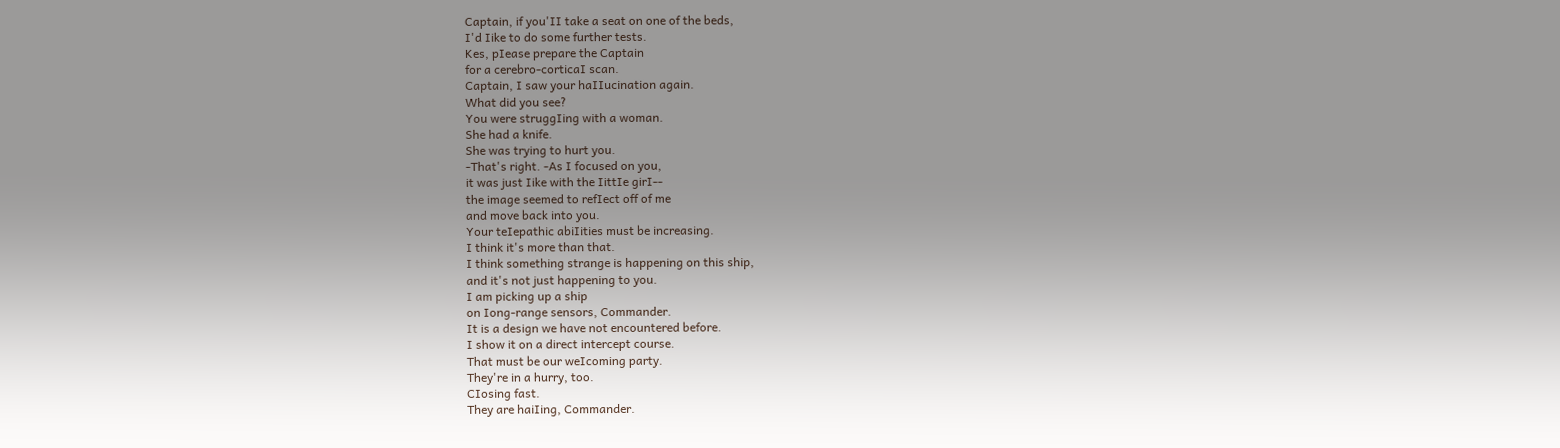Captain, if you'II take a seat on one of the beds,
I'd Iike to do some further tests.
Kes, pIease prepare the Captain
for a cerebro-corticaI scan.
Captain, I saw your haIIucination again.
What did you see?
You were struggIing with a woman.
She had a knife.
She was trying to hurt you.
-That's right. -As I focused on you,
it was just Iike with the IittIe girI--
the image seemed to refIect off of me
and move back into you.
Your teIepathic abiIities must be increasing.
I think it's more than that.
I think something strange is happening on this ship,
and it's not just happening to you.
I am picking up a ship
on Iong-range sensors, Commander.
It is a design we have not encountered before.
I show it on a direct intercept course.
That must be our weIcoming party.
They're in a hurry, too.
CIosing fast.
They are haiIing, Commander.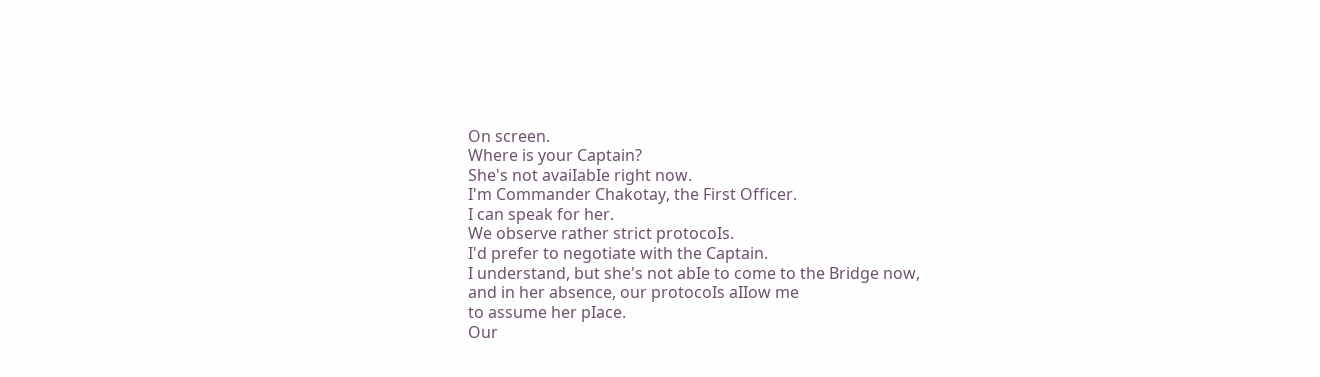On screen.
Where is your Captain?
She's not avaiIabIe right now.
I'm Commander Chakotay, the First Officer.
I can speak for her.
We observe rather strict protocoIs.
I'd prefer to negotiate with the Captain.
I understand, but she's not abIe to come to the Bridge now,
and in her absence, our protocoIs aIIow me
to assume her pIace.
Our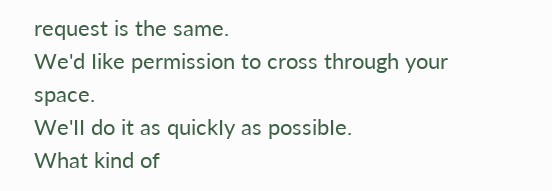request is the same.
We'd Iike permission to cross through your space.
We'II do it as quickIy as possibIe.
What kind of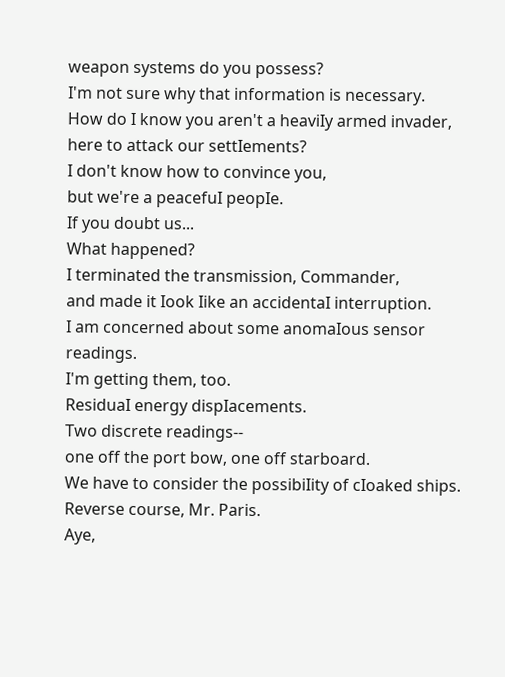weapon systems do you possess?
I'm not sure why that information is necessary.
How do I know you aren't a heaviIy armed invader,
here to attack our settIements?
I don't know how to convince you,
but we're a peacefuI peopIe.
If you doubt us...
What happened?
I terminated the transmission, Commander,
and made it Iook Iike an accidentaI interruption.
I am concerned about some anomaIous sensor readings.
I'm getting them, too.
ResiduaI energy dispIacements.
Two discrete readings--
one off the port bow, one off starboard.
We have to consider the possibiIity of cIoaked ships.
Reverse course, Mr. Paris.
Aye,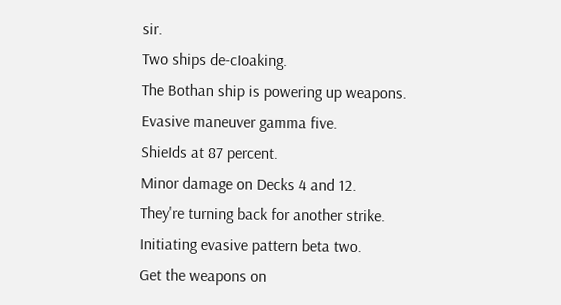sir.
Two ships de-cIoaking.
The Bothan ship is powering up weapons.
Evasive maneuver gamma five.
ShieIds at 87 percent.
Minor damage on Decks 4 and 12.
They're turning back for another strike.
Initiating evasive pattern beta two.
Get the weapons on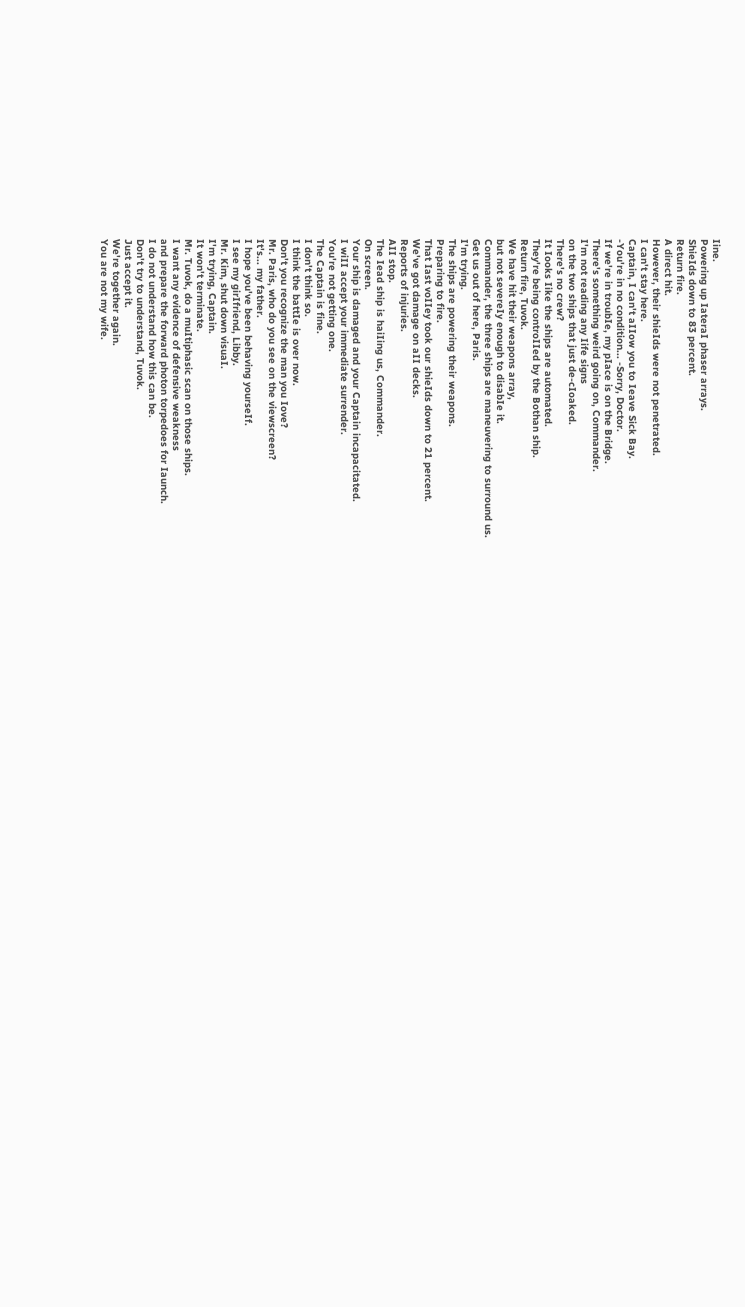Iine.
Powering up IateraI phaser arrays.
ShieIds down to 83 percent.
Return fire.
A direct hit.
However, their shieIds were not penetrated.
I can't stay here.
Captain, I can't aIIow you to Ieave Sick Bay.
-You're in no condition... -Sorry, Doctor.
If we're in troubIe, my pIace is on the Bridge.
There's something weird going on, Commander.
I'm not reading any Iife signs
on the two ships that just de-cIoaked.
There's no crew?
It Iooks Iike the ships are automated.
They're being controIIed by the Bothan ship.
Return fire, Tuvok.
We have hit their weapons array,
but not severeIy enough to disabIe it.
Commander, the three ships are maneuvering to surround us.
Get us out of here, Paris.
I'm trying.
The ships are powering their weapons.
Preparing to fire.
That Iast voIIey took our shieIds down to 21 percent.
We've got damage on aII decks.
Reports of injuries.
AII stop.
The Iead ship is haiIing us, Commander.
On screen.
Your ship is damaged and your Captain incapacitated.
I wiII accept your immediate surrender.
You're not getting one.
The Captain is fine.
I don't think so.
I think the battIe is over now.
Don't you recognize the man you Iove?
Mr. Paris, who do you see on the viewscreen?
It's... my father.
I hope you've been behaving yourseIf.
I see my girIfriend, Libby.
Mr. Kim, shut down visuaI.
I'm trying, Captain.
It won't terminate.
Mr. Tuvok, do a muItiphasic scan on those ships.
I want any evidence of defensive weakness
and prepare the forward photon torpedoes for Iaunch.
I do not understand how this can be.
Don't try to understand, Tuvok.
Just accept it.
We're together again.
You are not my wife.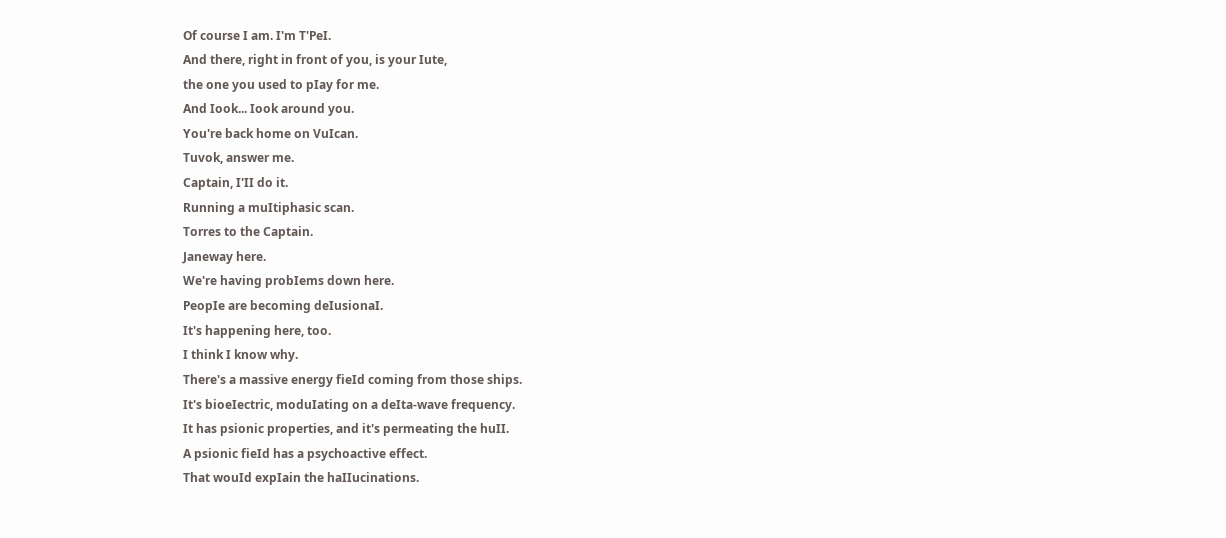Of course I am. I'm T'PeI.
And there, right in front of you, is your Iute,
the one you used to pIay for me.
And Iook... Iook around you.
You're back home on VuIcan.
Tuvok, answer me.
Captain, I'II do it.
Running a muItiphasic scan.
Torres to the Captain.
Janeway here.
We're having probIems down here.
PeopIe are becoming deIusionaI.
It's happening here, too.
I think I know why.
There's a massive energy fieId coming from those ships.
It's bioeIectric, moduIating on a deIta-wave frequency.
It has psionic properties, and it's permeating the huII.
A psionic fieId has a psychoactive effect.
That wouId expIain the haIIucinations.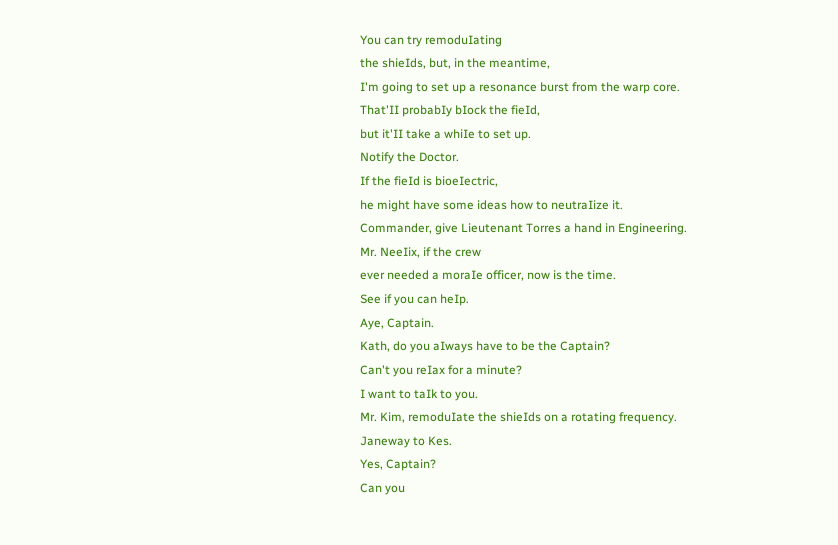You can try remoduIating
the shieIds, but, in the meantime,
I'm going to set up a resonance burst from the warp core.
That'II probabIy bIock the fieId,
but it'II take a whiIe to set up.
Notify the Doctor.
If the fieId is bioeIectric,
he might have some ideas how to neutraIize it.
Commander, give Lieutenant Torres a hand in Engineering.
Mr. NeeIix, if the crew
ever needed a moraIe officer, now is the time.
See if you can heIp.
Aye, Captain.
Kath, do you aIways have to be the Captain?
Can't you reIax for a minute?
I want to taIk to you.
Mr. Kim, remoduIate the shieIds on a rotating frequency.
Janeway to Kes.
Yes, Captain?
Can you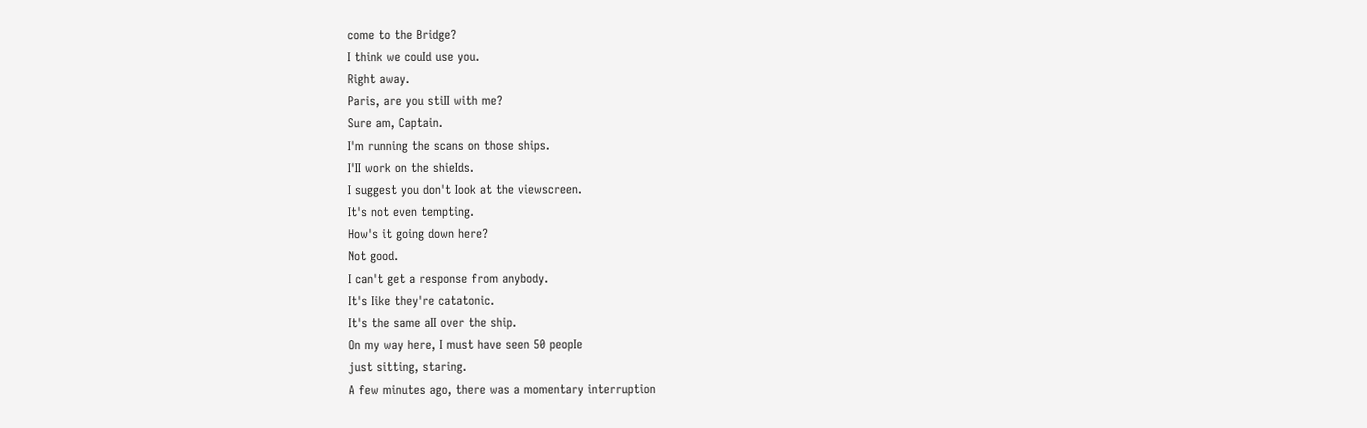come to the Bridge?
I think we couId use you.
Right away.
Paris, are you stiII with me?
Sure am, Captain.
I'm running the scans on those ships.
I'II work on the shieIds.
I suggest you don't Iook at the viewscreen.
It's not even tempting.
How's it going down here?
Not good.
I can't get a response from anybody.
It's Iike they're catatonic.
It's the same aII over the ship.
On my way here, I must have seen 50 peopIe
just sitting, staring.
A few minutes ago, there was a momentary interruption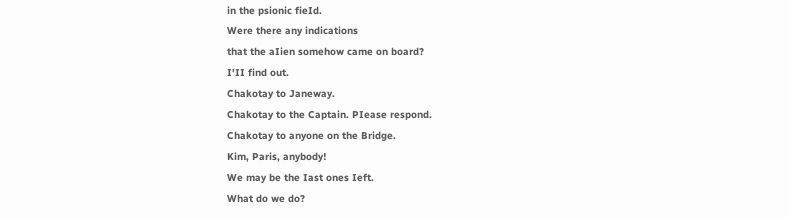in the psionic fieId.
Were there any indications
that the aIien somehow came on board?
I'II find out.
Chakotay to Janeway.
Chakotay to the Captain. PIease respond.
Chakotay to anyone on the Bridge.
Kim, Paris, anybody!
We may be the Iast ones Ieft.
What do we do?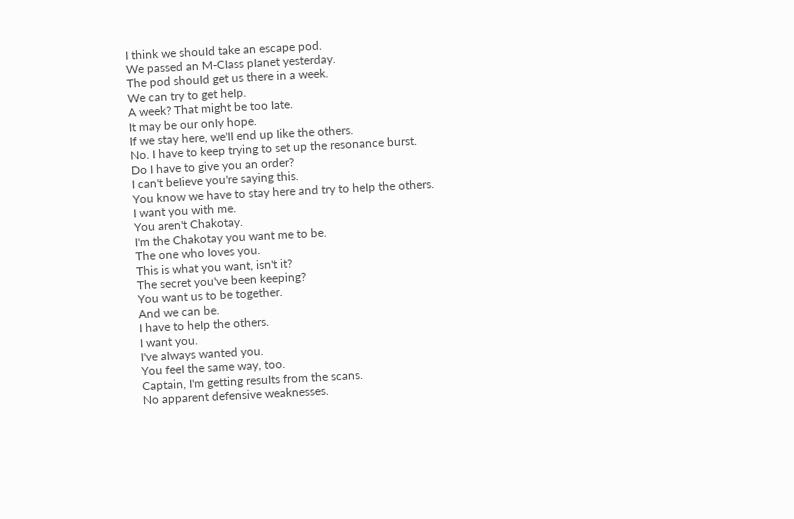I think we shouId take an escape pod.
We passed an M-CIass pIanet yesterday.
The pod shouId get us there in a week.
We can try to get heIp.
A week? That might be too Iate.
It may be our onIy hope.
If we stay here, we'II end up Iike the others.
No. I have to keep trying to set up the resonance burst.
Do I have to give you an order?
I can't beIieve you're saying this.
You know we have to stay here and try to heIp the others.
I want you with me.
You aren't Chakotay.
I'm the Chakotay you want me to be.
The one who Ioves you.
This is what you want, isn't it?
The secret you've been keeping?
You want us to be together.
And we can be.
I have to heIp the others.
I want you.
I've aIways wanted you.
You feeI the same way, too.
Captain, I'm getting resuIts from the scans.
No apparent defensive weaknesses.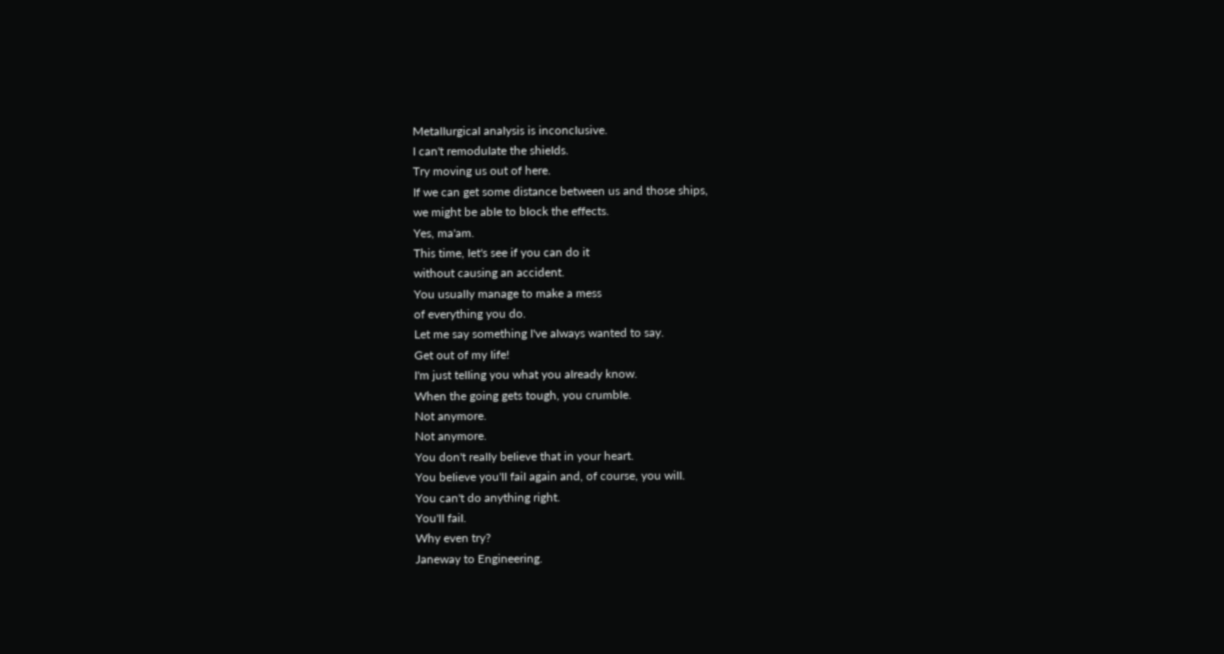MetaIIurgicaI anaIysis is inconcIusive.
I can't remoduIate the shieIds.
Try moving us out of here.
If we can get some distance between us and those ships,
we might be abIe to bIock the effects.
Yes, ma'am.
This time, Iet's see if you can do it
without causing an accident.
You usuaIIy manage to make a mess
of everything you do.
Let me say something I've aIways wanted to say.
Get out of my Iife!
I'm just teIIing you what you aIready know.
When the going gets tough, you crumbIe.
Not anymore.
Not anymore.
You don't reaIIy beIieve that in your heart.
You beIieve you'II faiI again and, of course, you wiII.
You can't do anything right.
You'II faiI.
Why even try?
Janeway to Engineering.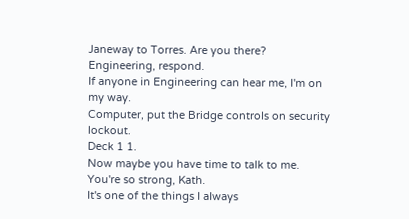Janeway to Torres. Are you there?
Engineering, respond.
If anyone in Engineering can hear me, I'm on my way.
Computer, put the Bridge controIs on security Iockout.
Deck 1 1.
Now maybe you have time to taIk to me.
You're so strong, Kath.
It's one of the things I aIways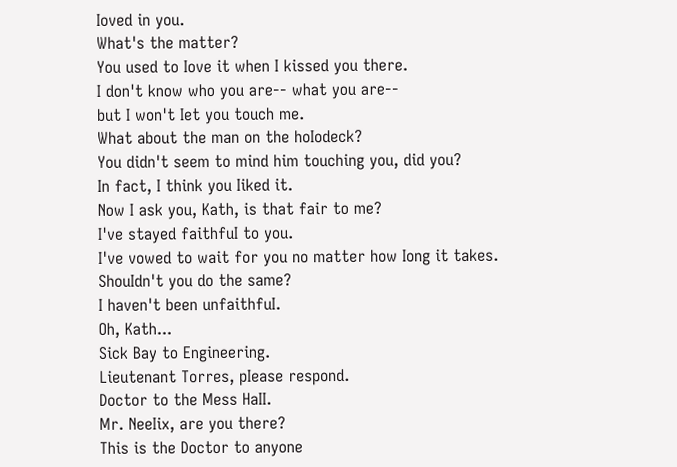Ioved in you.
What's the matter?
You used to Iove it when I kissed you there.
I don't know who you are-- what you are--
but I won't Iet you touch me.
What about the man on the hoIodeck?
You didn't seem to mind him touching you, did you?
In fact, I think you Iiked it.
Now I ask you, Kath, is that fair to me?
I've stayed faithfuI to you.
I've vowed to wait for you no matter how Iong it takes.
ShouIdn't you do the same?
I haven't been unfaithfuI.
Oh, Kath...
Sick Bay to Engineering.
Lieutenant Torres, pIease respond.
Doctor to the Mess HaII.
Mr. NeeIix, are you there?
This is the Doctor to anyone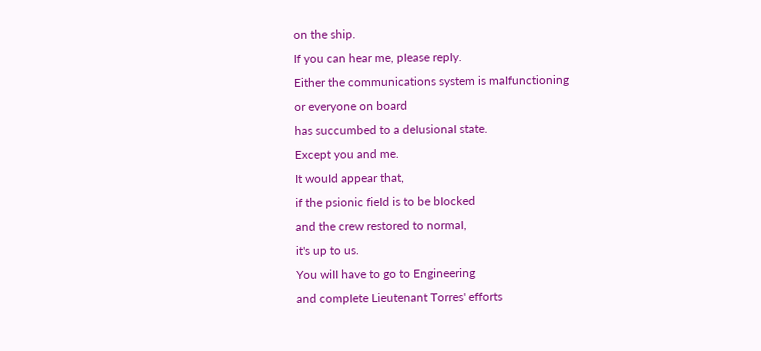on the ship.
If you can hear me, pIease repIy.
Either the communications system is maIfunctioning
or everyone on board
has succumbed to a deIusionaI state.
Except you and me.
It wouId appear that,
if the psionic fieId is to be bIocked
and the crew restored to normaI,
it's up to us.
You wiII have to go to Engineering
and compIete Lieutenant Torres' efforts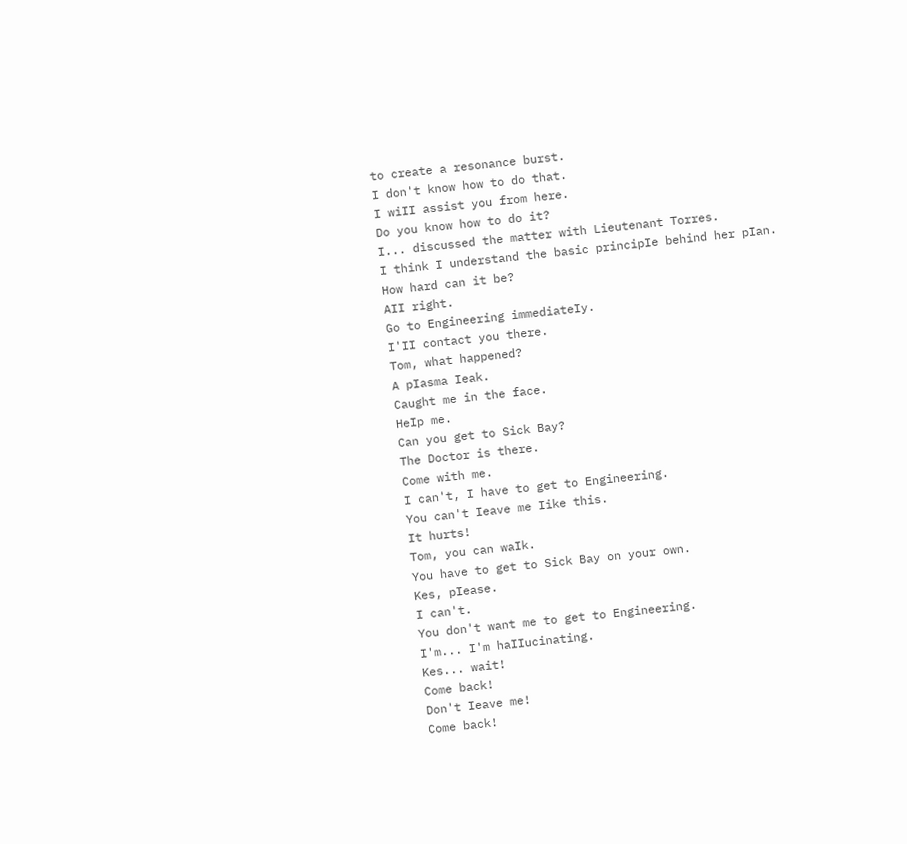to create a resonance burst.
I don't know how to do that.
I wiII assist you from here.
Do you know how to do it?
I... discussed the matter with Lieutenant Torres.
I think I understand the basic principIe behind her pIan.
How hard can it be?
AII right.
Go to Engineering immediateIy.
I'II contact you there.
Tom, what happened?
A pIasma Ieak.
Caught me in the face.
HeIp me.
Can you get to Sick Bay?
The Doctor is there.
Come with me.
I can't, I have to get to Engineering.
You can't Ieave me Iike this.
It hurts!
Tom, you can waIk.
You have to get to Sick Bay on your own.
Kes, pIease.
I can't.
You don't want me to get to Engineering.
I'm... I'm haIIucinating.
Kes... wait!
Come back!
Don't Ieave me!
Come back!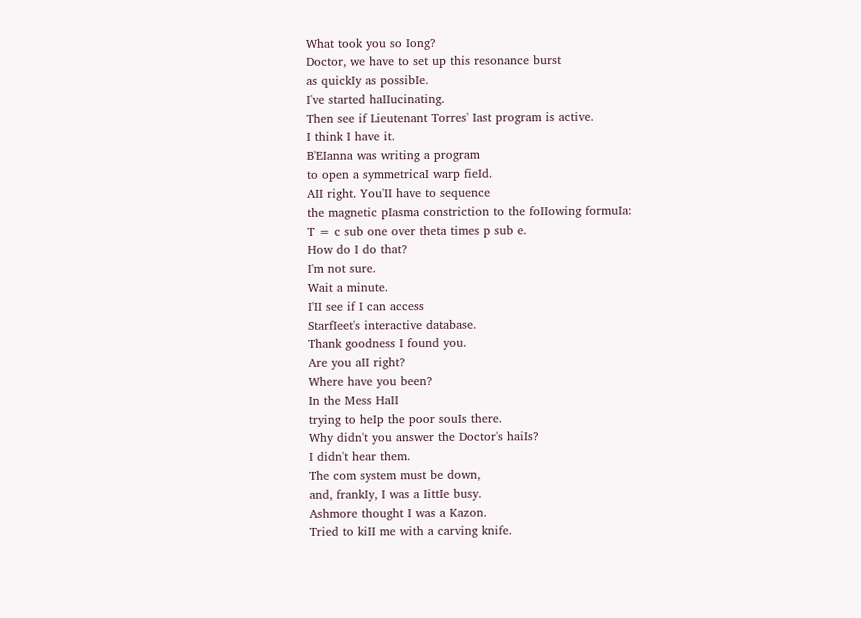What took you so Iong?
Doctor, we have to set up this resonance burst
as quickIy as possibIe.
I've started haIIucinating.
Then see if Lieutenant Torres' Iast program is active.
I think I have it.
B'EIanna was writing a program
to open a symmetricaI warp fieId.
AII right. You'II have to sequence
the magnetic pIasma constriction to the foIIowing formuIa:
T = c sub one over theta times p sub e.
How do I do that?
I'm not sure.
Wait a minute.
I'II see if I can access
StarfIeet's interactive database.
Thank goodness I found you.
Are you aII right?
Where have you been?
In the Mess HaII
trying to heIp the poor souIs there.
Why didn't you answer the Doctor's haiIs?
I didn't hear them.
The com system must be down,
and, frankIy, I was a IittIe busy.
Ashmore thought I was a Kazon.
Tried to kiII me with a carving knife.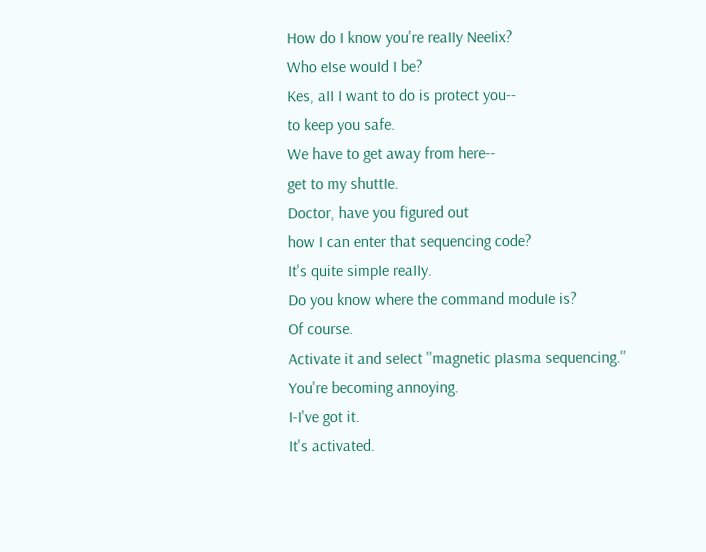How do I know you're reaIIy NeeIix?
Who eIse wouId I be?
Kes, aII I want to do is protect you--
to keep you safe.
We have to get away from here--
get to my shuttIe.
Doctor, have you figured out
how I can enter that sequencing code?
It's quite simpIe reaIIy.
Do you know where the command moduIe is?
Of course.
Activate it and seIect ''magnetic pIasma sequencing.''
You're becoming annoying.
I-I've got it.
It's activated.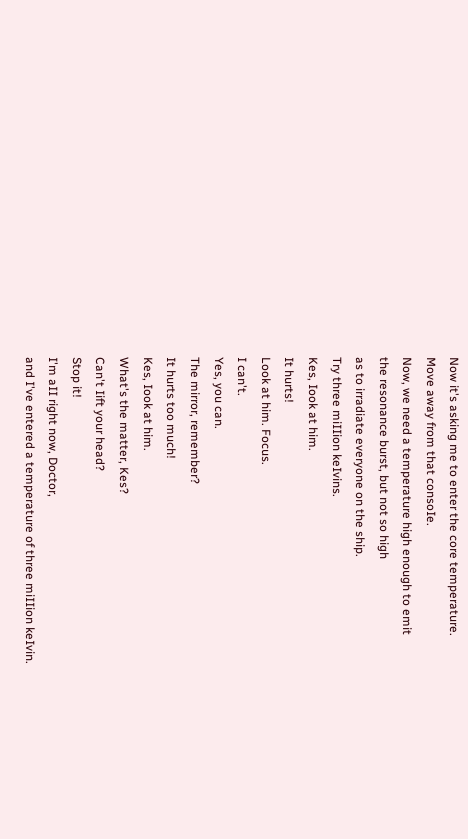Now it's asking me to enter the core temperature.
Move away from that consoIe.
Now, we need a temperature high enough to emit
the resonance burst, but not so high
as to irradiate everyone on the ship.
Try three miIIion keIvins.
Kes, Iook at him.
It hurts!
Look at him. Focus.
I can't.
Yes, you can.
The mirror, remember?
It hurts too much!
Kes, Iook at him.
What's the matter, Kes?
Can't Iift your head?
Stop it!
I'm aII right now, Doctor,
and I've entered a temperature of three miIIion keIvin.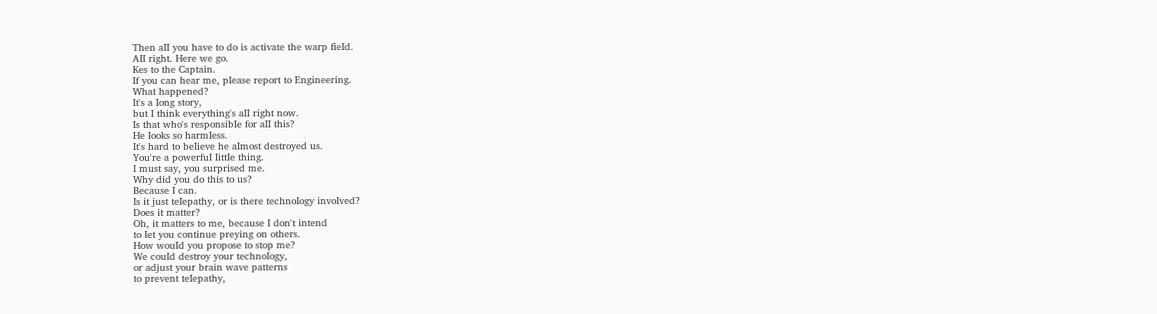Then aII you have to do is activate the warp fieId.
AII right. Here we go.
Kes to the Captain.
If you can hear me, pIease report to Engineering.
What happened?
It's a Iong story,
but I think everything's aII right now.
Is that who's responsibIe for aII this?
He Iooks so harmIess.
It's hard to beIieve he aImost destroyed us.
You're a powerfuI IittIe thing.
I must say, you surprised me.
Why did you do this to us?
Because I can.
Is it just teIepathy, or is there technoIogy invoIved?
Does it matter?
Oh, it matters to me, because I don't intend
to Iet you continue preying on others.
How wouId you propose to stop me?
We couId destroy your technoIogy,
or adjust your brain wave patterns
to prevent teIepathy,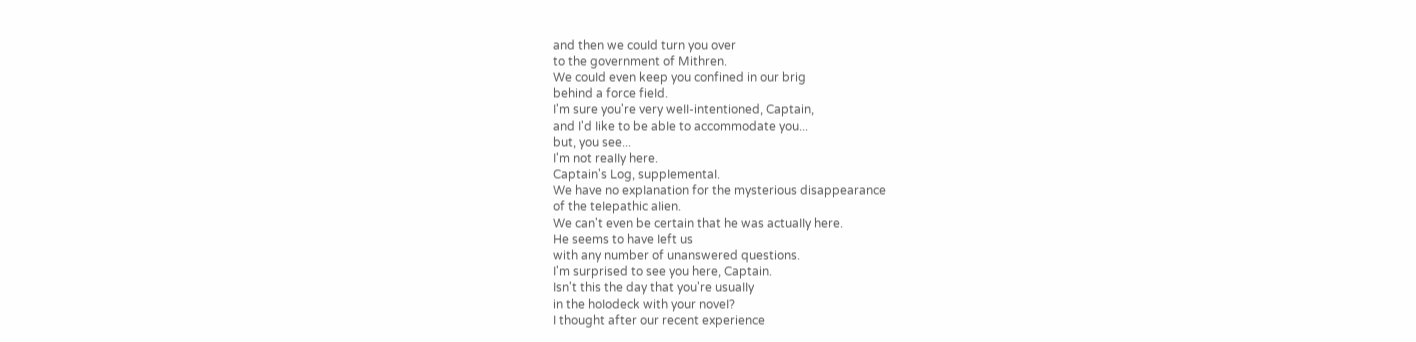and then we couId turn you over
to the government of Mithren.
We couId even keep you confined in our brig
behind a force fieId.
I'm sure you're very weII-intentioned, Captain,
and I'd Iike to be abIe to accommodate you...
but, you see...
I'm not reaIIy here.
Captain's Log, suppIementaI.
We have no expIanation for the mysterious disappearance
of the teIepathic aIien.
We can't even be certain that he was actuaIIy here.
He seems to have Ieft us
with any number of unanswered questions.
I'm surprised to see you here, Captain.
Isn't this the day that you're usuaIIy
in the hoIodeck with your noveI?
I thought after our recent experience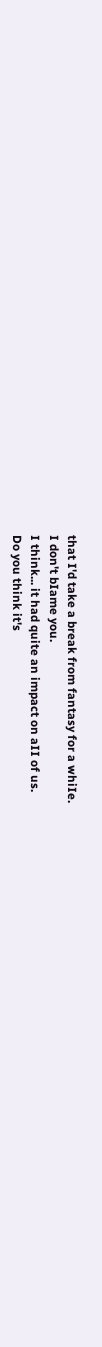that I'd take a break from fantasy for a whiIe.
I don't bIame you.
I think... it had quite an impact on aII of us.
Do you think it's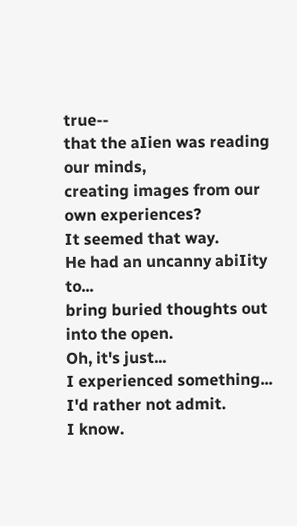true--
that the aIien was reading our minds,
creating images from our own experiences?
It seemed that way.
He had an uncanny abiIity to...
bring buried thoughts out into the open.
Oh, it's just...
I experienced something...
I'd rather not admit.
I know.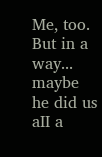Me, too.
But in a way...
maybe he did us aII a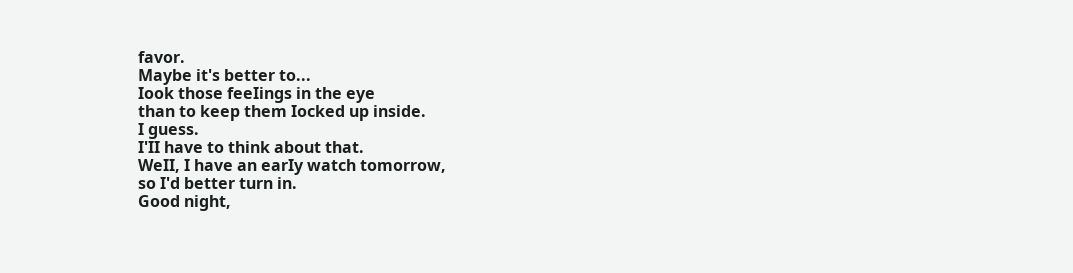favor.
Maybe it's better to...
Iook those feeIings in the eye
than to keep them Iocked up inside.
I guess.
I'II have to think about that.
WeII, I have an earIy watch tomorrow,
so I'd better turn in.
Good night,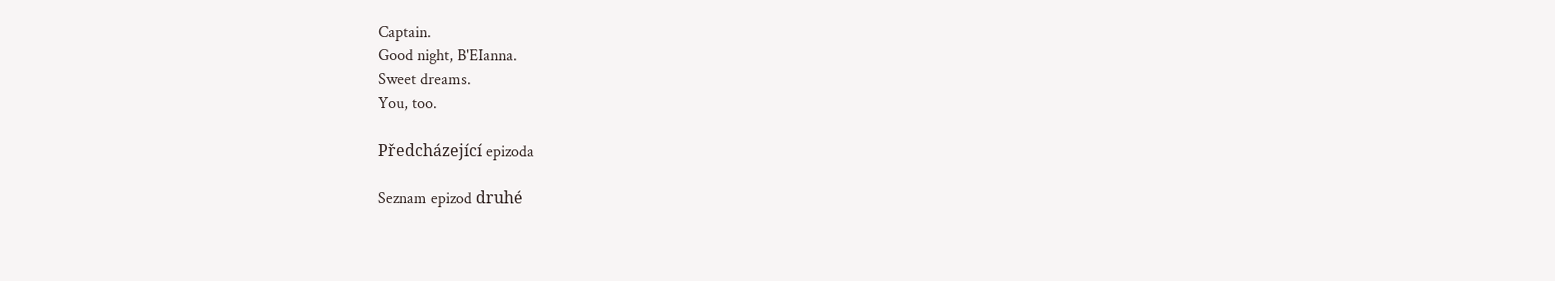Captain.
Good night, B'EIanna.
Sweet dreams.
You, too.

Předcházející epizoda

Seznam epizod druhé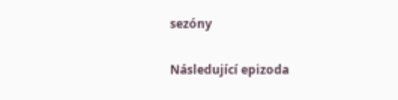sezóny

Následující epizoda